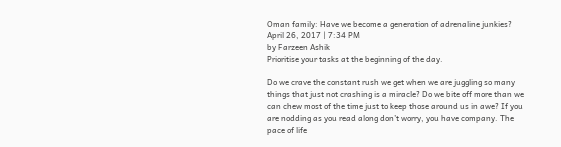Oman family: Have we become a generation of adrenaline junkies?
April 26, 2017 | 7:34 PM
by Farzeen Ashik
Prioritise your tasks at the beginning of the day.

Do we crave the constant rush we get when we are juggling so many things that just not crashing is a miracle? Do we bite off more than we can chew most of the time just to keep those around us in awe? If you are nodding as you read along don’t worry, you have company. The pace of life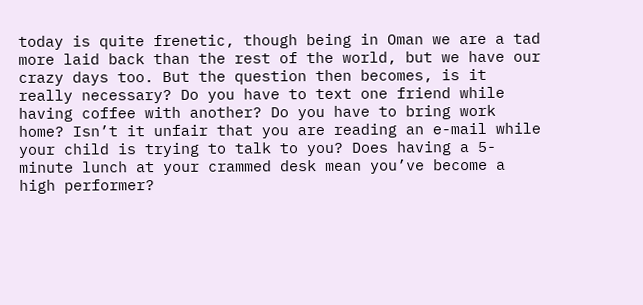today is quite frenetic, though being in Oman we are a tad more laid back than the rest of the world, but we have our crazy days too. But the question then becomes, is it really necessary? Do you have to text one friend while having coffee with another? Do you have to bring work home? Isn’t it unfair that you are reading an e-mail while your child is trying to talk to you? Does having a 5-minute lunch at your crammed desk mean you’ve become a high performer?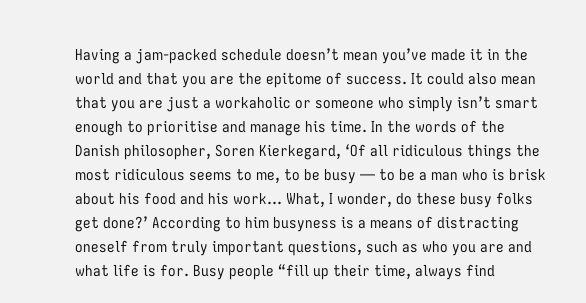Having a jam-packed schedule doesn’t mean you’ve made it in the world and that you are the epitome of success. It could also mean that you are just a workaholic or someone who simply isn’t smart enough to prioritise and manage his time. In the words of the Danish philosopher, Soren Kierkegard, ‘Of all ridiculous things the most ridiculous seems to me, to be busy — to be a man who is brisk about his food and his work... What, I wonder, do these busy folks get done?’ According to him busyness is a means of distracting oneself from truly important questions, such as who you are and what life is for. Busy people “fill up their time, always find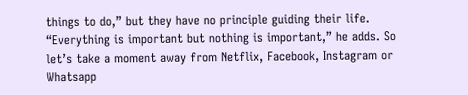things to do,” but they have no principle guiding their life. “Everything is important but nothing is important,” he adds. So let’s take a moment away from Netflix, Facebook, Instagram or Whatsapp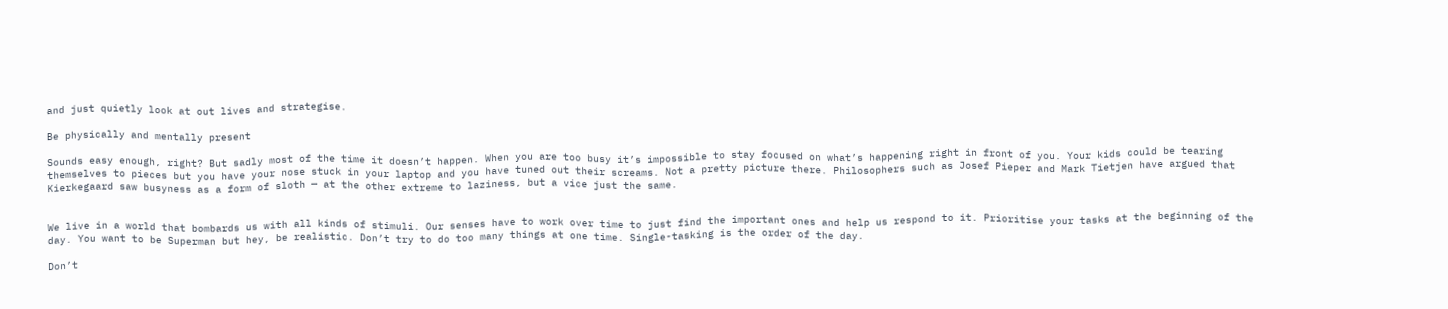and just quietly look at out lives and strategise.

Be physically and mentally present

Sounds easy enough, right? But sadly most of the time it doesn’t happen. When you are too busy it’s impossible to stay focused on what’s happening right in front of you. Your kids could be tearing themselves to pieces but you have your nose stuck in your laptop and you have tuned out their screams. Not a pretty picture there. Philosophers such as Josef Pieper and Mark Tietjen have argued that Kierkegaard saw busyness as a form of sloth — at the other extreme to laziness, but a vice just the same.


We live in a world that bombards us with all kinds of stimuli. Our senses have to work over time to just find the important ones and help us respond to it. Prioritise your tasks at the beginning of the day. You want to be Superman but hey, be realistic. Don’t try to do too many things at one time. Single-tasking is the order of the day.

Don’t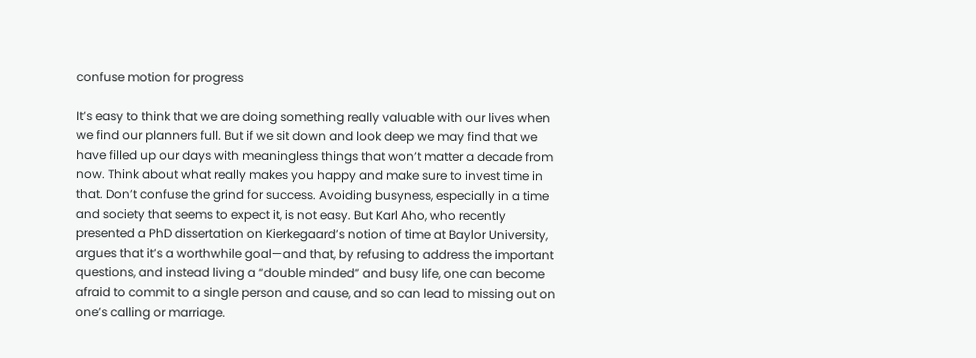confuse motion for progress

It’s easy to think that we are doing something really valuable with our lives when we find our planners full. But if we sit down and look deep we may find that we have filled up our days with meaningless things that won’t matter a decade from now. Think about what really makes you happy and make sure to invest time in that. Don’t confuse the grind for success. Avoiding busyness, especially in a time and society that seems to expect it, is not easy. But Karl Aho, who recently presented a PhD dissertation on Kierkegaard’s notion of time at Baylor University, argues that it’s a worthwhile goal—and that, by refusing to address the important questions, and instead living a “double minded” and busy life, one can become afraid to commit to a single person and cause, and so can lead to missing out on one’s calling or marriage.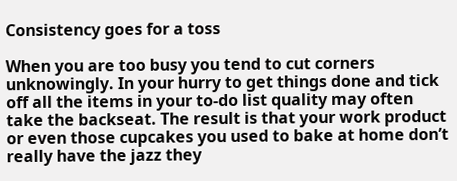Consistency goes for a toss

When you are too busy you tend to cut corners unknowingly. In your hurry to get things done and tick off all the items in your to-do list quality may often take the backseat. The result is that your work product or even those cupcakes you used to bake at home don’t really have the jazz they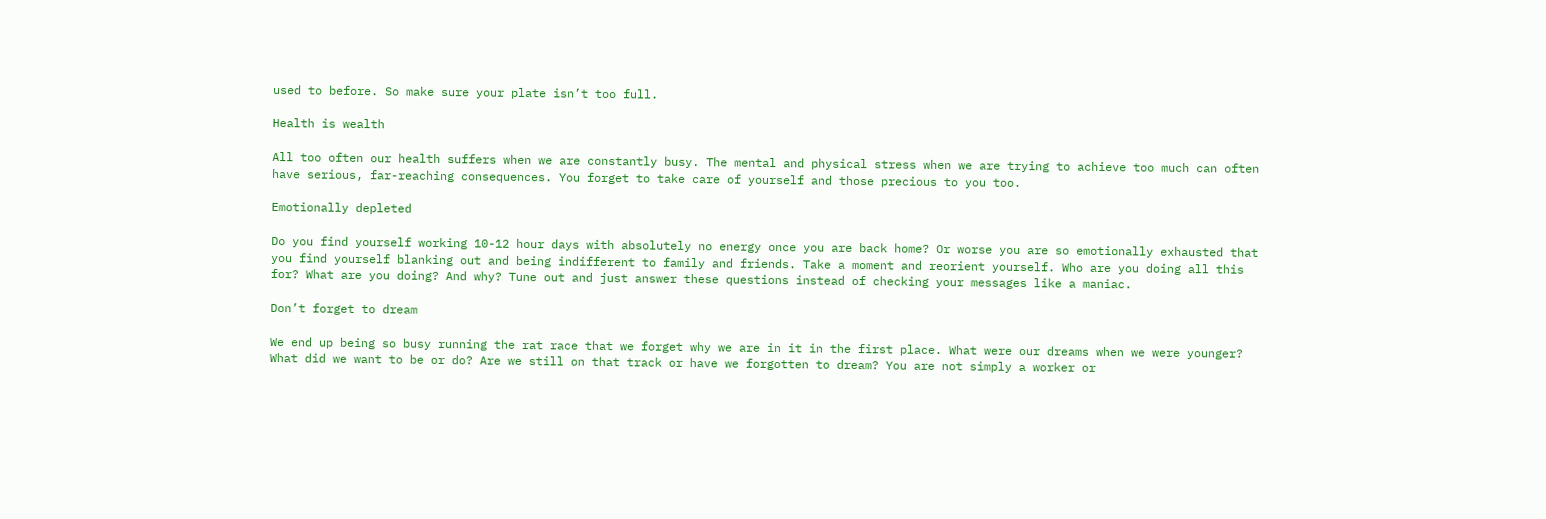used to before. So make sure your plate isn’t too full.

Health is wealth

All too often our health suffers when we are constantly busy. The mental and physical stress when we are trying to achieve too much can often have serious, far-reaching consequences. You forget to take care of yourself and those precious to you too.

Emotionally depleted

Do you find yourself working 10-12 hour days with absolutely no energy once you are back home? Or worse you are so emotionally exhausted that you find yourself blanking out and being indifferent to family and friends. Take a moment and reorient yourself. Who are you doing all this for? What are you doing? And why? Tune out and just answer these questions instead of checking your messages like a maniac.

Don’t forget to dream

We end up being so busy running the rat race that we forget why we are in it in the first place. What were our dreams when we were younger? What did we want to be or do? Are we still on that track or have we forgotten to dream? You are not simply a worker or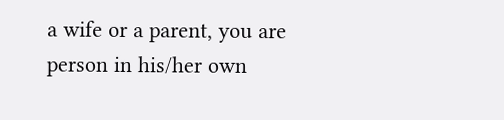a wife or a parent, you are person in his/her own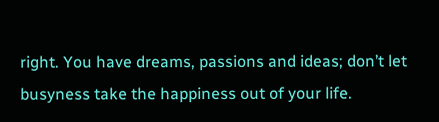right. You have dreams, passions and ideas; don’t let busyness take the happiness out of your life.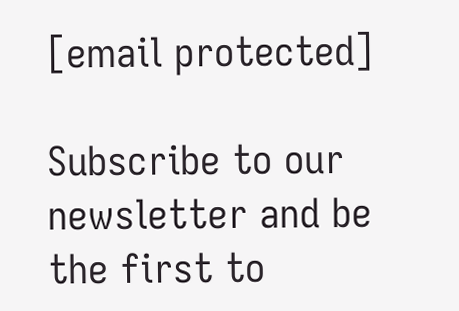[email protected]

Subscribe to our newsletter and be the first to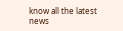know all the latest news